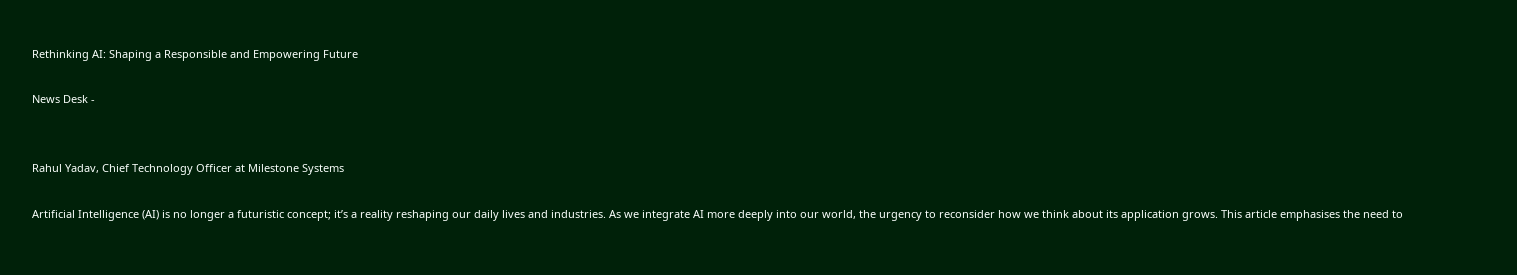Rethinking AI: Shaping a Responsible and Empowering Future

News Desk -


Rahul Yadav, Chief Technology Officer at Milestone Systems

Artificial Intelligence (AI) is no longer a futuristic concept; it’s a reality reshaping our daily lives and industries. As we integrate AI more deeply into our world, the urgency to reconsider how we think about its application grows. This article emphasises the need to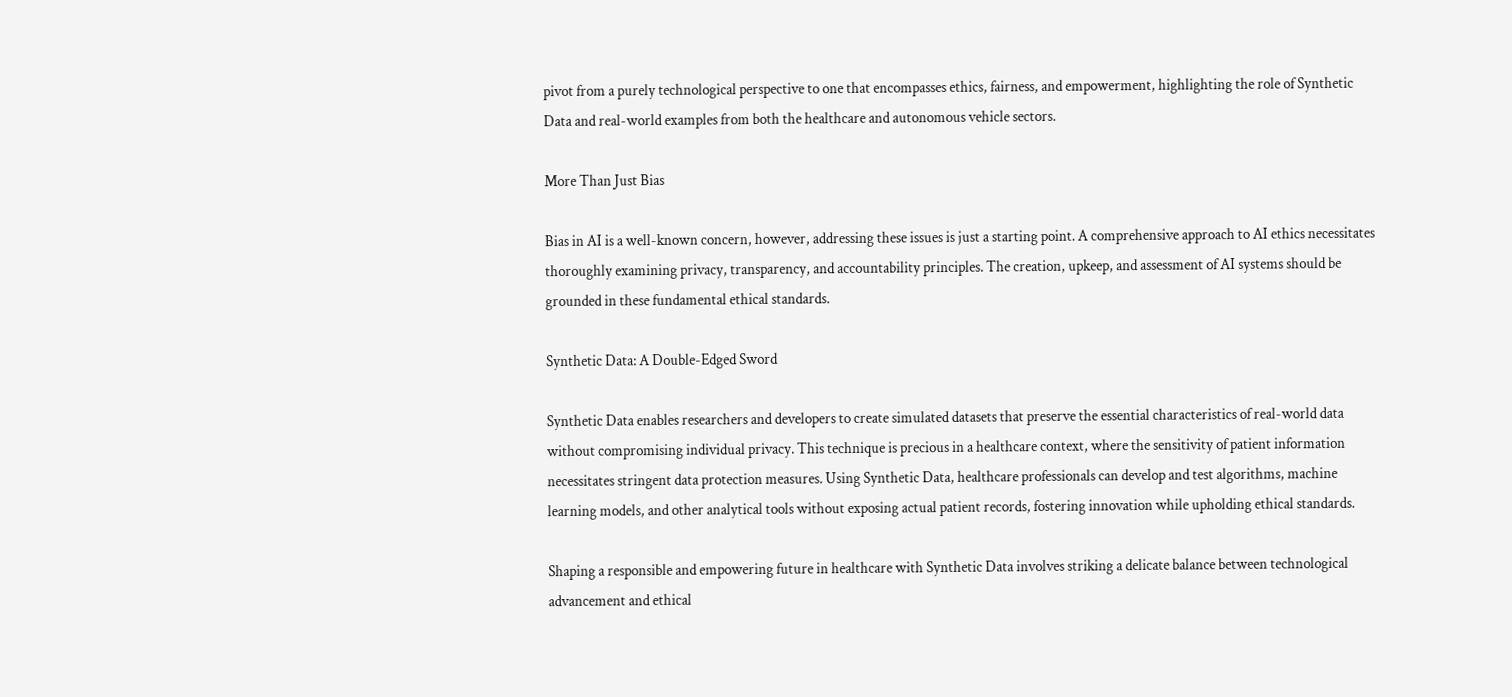pivot from a purely technological perspective to one that encompasses ethics, fairness, and empowerment, highlighting the role of Synthetic Data and real-world examples from both the healthcare and autonomous vehicle sectors.

More Than Just Bias

Bias in AI is a well-known concern, however, addressing these issues is just a starting point. A comprehensive approach to AI ethics necessitates thoroughly examining privacy, transparency, and accountability principles. The creation, upkeep, and assessment of AI systems should be grounded in these fundamental ethical standards.

Synthetic Data: A Double-Edged Sword

Synthetic Data enables researchers and developers to create simulated datasets that preserve the essential characteristics of real-world data without compromising individual privacy. This technique is precious in a healthcare context, where the sensitivity of patient information necessitates stringent data protection measures. Using Synthetic Data, healthcare professionals can develop and test algorithms, machine learning models, and other analytical tools without exposing actual patient records, fostering innovation while upholding ethical standards.

Shaping a responsible and empowering future in healthcare with Synthetic Data involves striking a delicate balance between technological advancement and ethical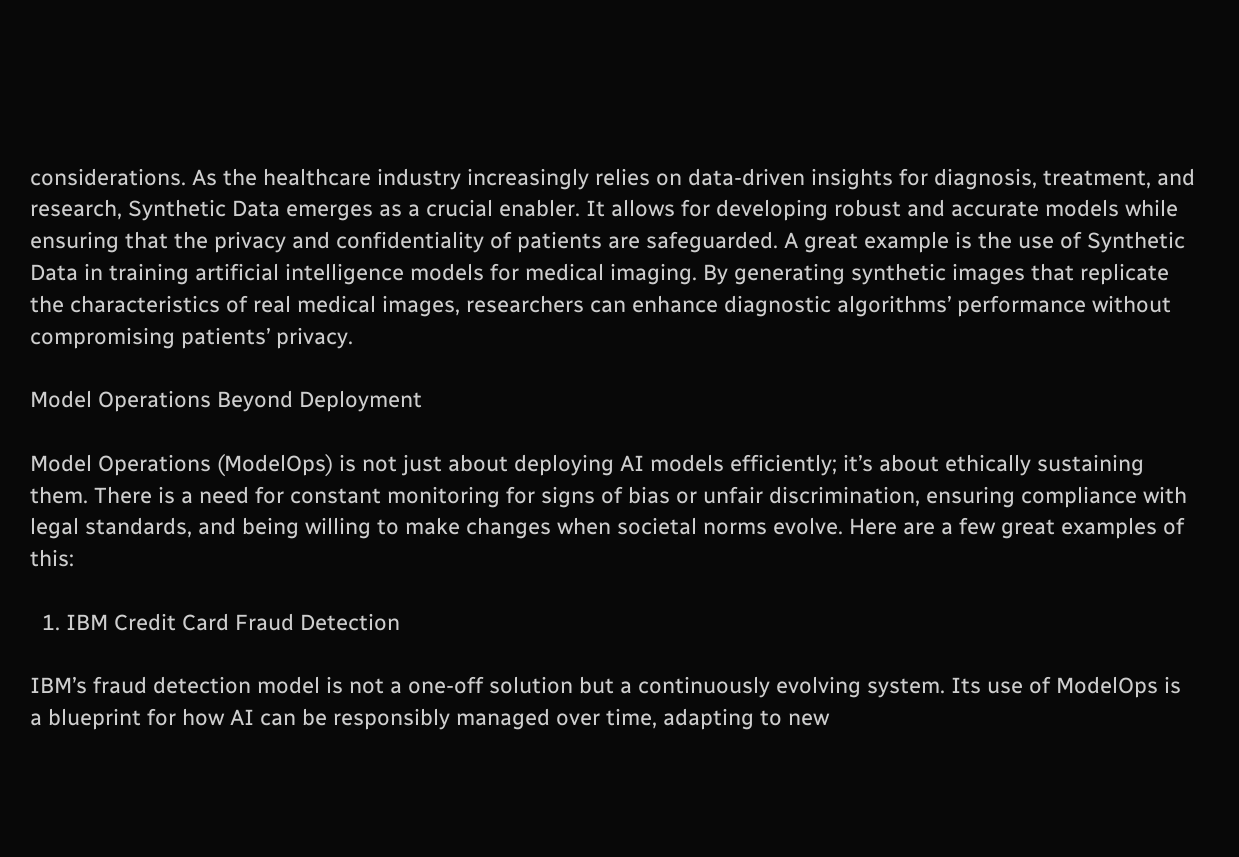considerations. As the healthcare industry increasingly relies on data-driven insights for diagnosis, treatment, and research, Synthetic Data emerges as a crucial enabler. It allows for developing robust and accurate models while ensuring that the privacy and confidentiality of patients are safeguarded. A great example is the use of Synthetic Data in training artificial intelligence models for medical imaging. By generating synthetic images that replicate the characteristics of real medical images, researchers can enhance diagnostic algorithms’ performance without compromising patients’ privacy.

Model Operations Beyond Deployment

Model Operations (ModelOps) is not just about deploying AI models efficiently; it’s about ethically sustaining them. There is a need for constant monitoring for signs of bias or unfair discrimination, ensuring compliance with legal standards, and being willing to make changes when societal norms evolve. Here are a few great examples of this:

  1. IBM Credit Card Fraud Detection

IBM’s fraud detection model is not a one-off solution but a continuously evolving system. Its use of ModelOps is a blueprint for how AI can be responsibly managed over time, adapting to new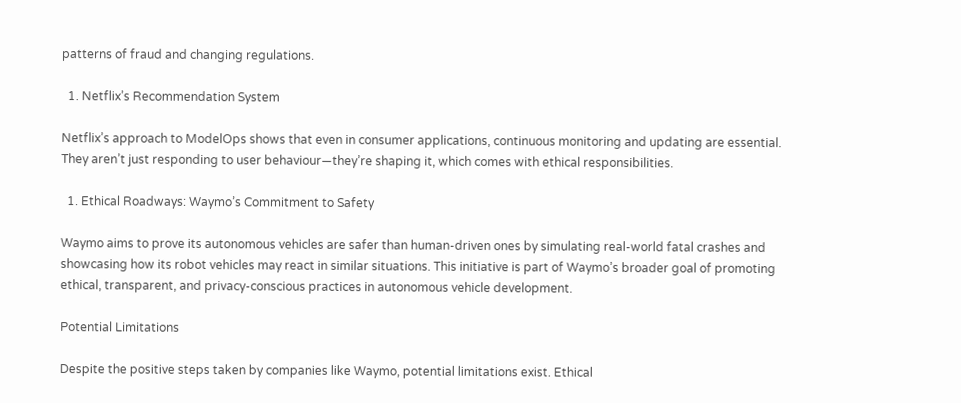patterns of fraud and changing regulations.

  1. Netflix’s Recommendation System

Netflix’s approach to ModelOps shows that even in consumer applications, continuous monitoring and updating are essential. They aren’t just responding to user behaviour—they’re shaping it, which comes with ethical responsibilities.

  1. Ethical Roadways: Waymo’s Commitment to Safety

Waymo aims to prove its autonomous vehicles are safer than human-driven ones by simulating real-world fatal crashes and showcasing how its robot vehicles may react in similar situations. This initiative is part of Waymo’s broader goal of promoting ethical, transparent, and privacy-conscious practices in autonomous vehicle development.

Potential Limitations

Despite the positive steps taken by companies like Waymo, potential limitations exist. Ethical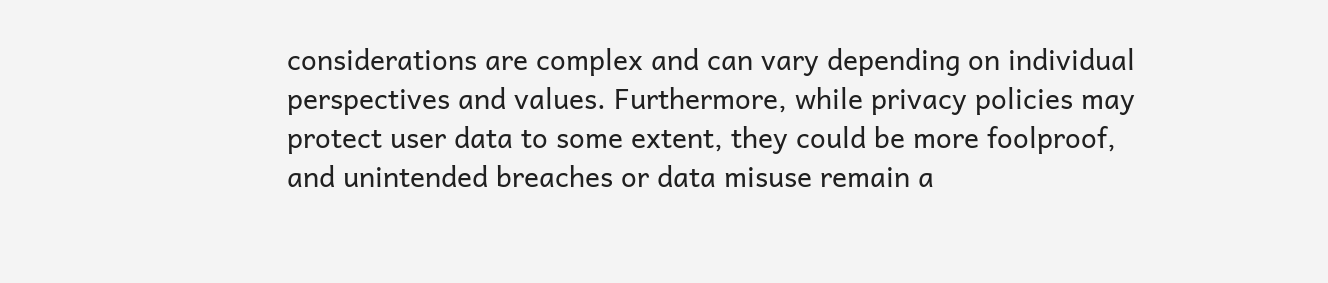considerations are complex and can vary depending on individual perspectives and values. Furthermore, while privacy policies may protect user data to some extent, they could be more foolproof, and unintended breaches or data misuse remain a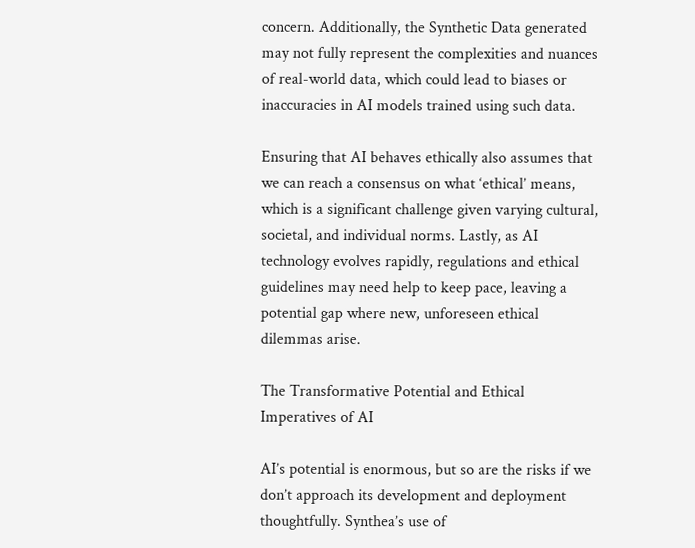concern. Additionally, the Synthetic Data generated may not fully represent the complexities and nuances of real-world data, which could lead to biases or inaccuracies in AI models trained using such data.

Ensuring that AI behaves ethically also assumes that we can reach a consensus on what ‘ethical’ means, which is a significant challenge given varying cultural, societal, and individual norms. Lastly, as AI technology evolves rapidly, regulations and ethical guidelines may need help to keep pace, leaving a potential gap where new, unforeseen ethical dilemmas arise.

The Transformative Potential and Ethical Imperatives of AI

AI’s potential is enormous, but so are the risks if we don’t approach its development and deployment thoughtfully. Synthea’s use of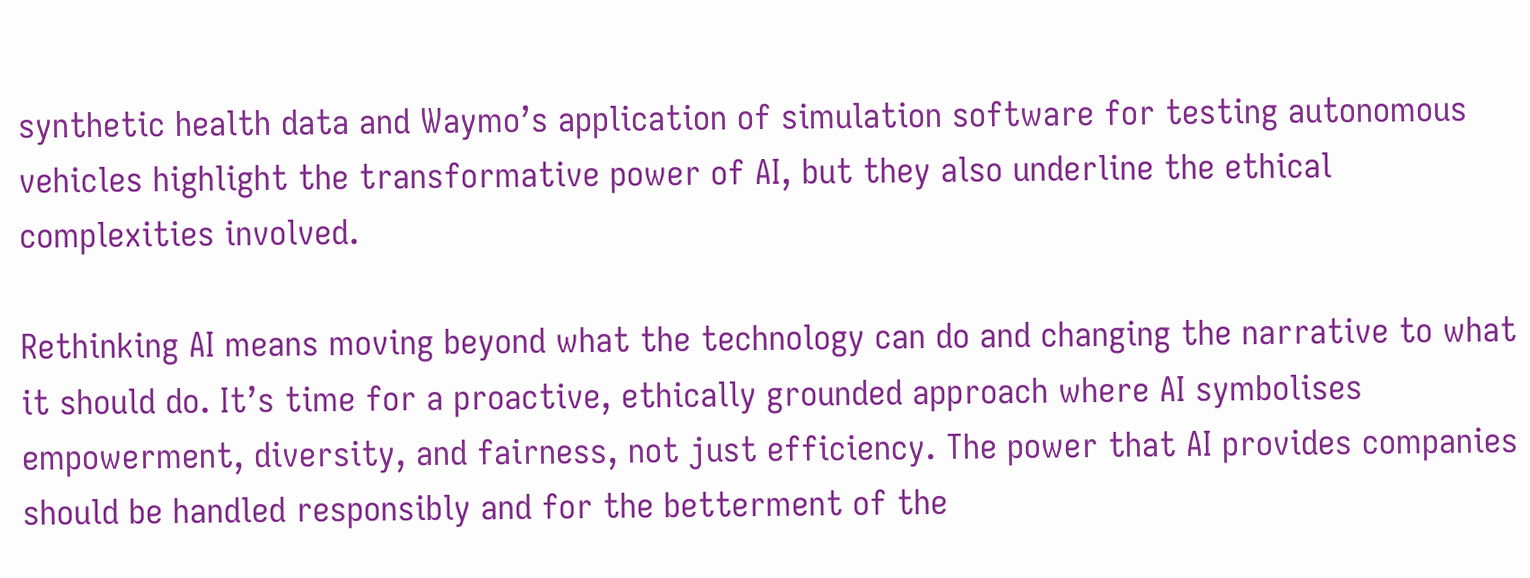synthetic health data and Waymo’s application of simulation software for testing autonomous vehicles highlight the transformative power of AI, but they also underline the ethical complexities involved.

Rethinking AI means moving beyond what the technology can do and changing the narrative to what it should do. It’s time for a proactive, ethically grounded approach where AI symbolises empowerment, diversity, and fairness, not just efficiency. The power that AI provides companies should be handled responsibly and for the betterment of the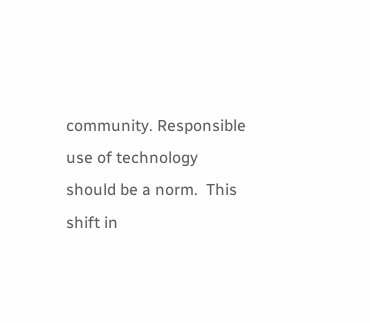community. Responsible use of technology should be a norm.  This shift in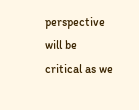perspective will be critical as we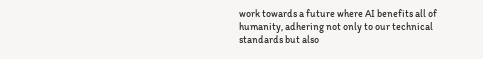work towards a future where AI benefits all of humanity, adhering not only to our technical standards but also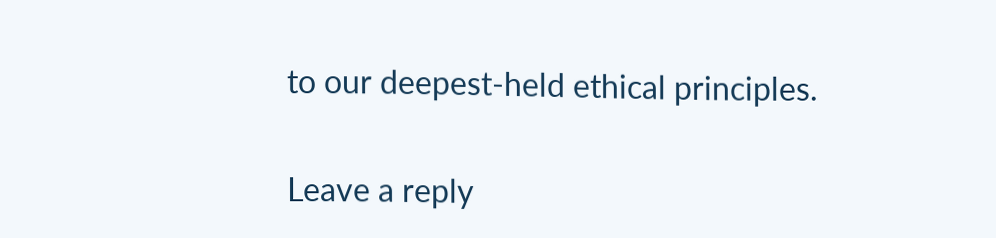to our deepest-held ethical principles.

Leave a reply